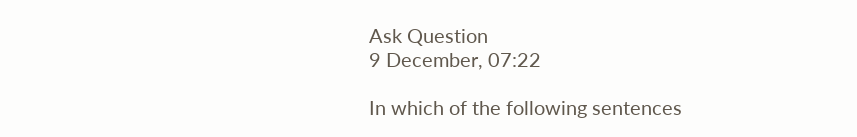Ask Question
9 December, 07:22

In which of the following sentences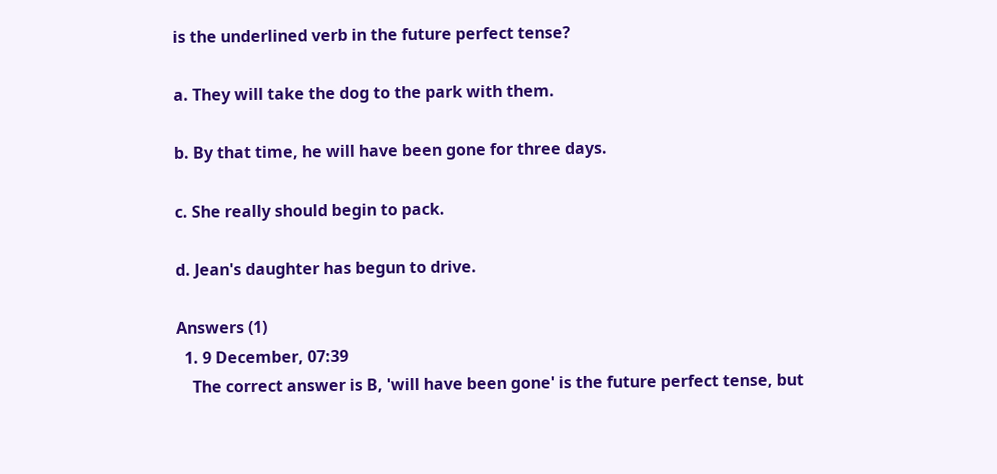is the underlined verb in the future perfect tense?

a. They will take the dog to the park with them.

b. By that time, he will have been gone for three days.

c. She really should begin to pack.

d. Jean's daughter has begun to drive.

Answers (1)
  1. 9 December, 07:39
    The correct answer is B, 'will have been gone' is the future perfect tense, but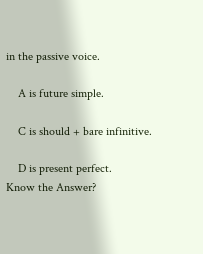in the passive voice.

    A is future simple.

    C is should + bare infinitive.

    D is present perfect.
Know the Answer?